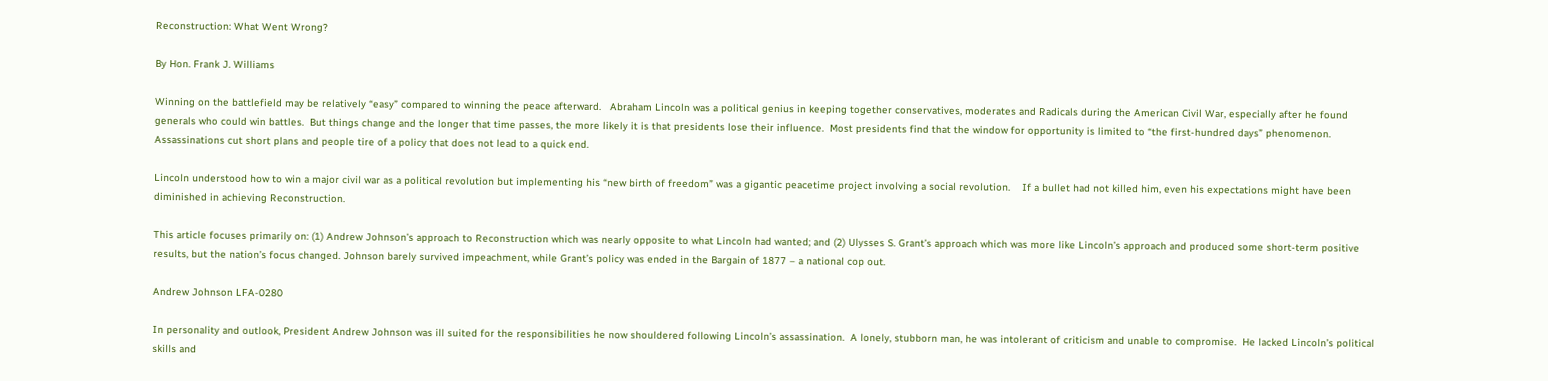Reconstruction: What Went Wrong?

By Hon. Frank J. Williams

Winning on the battlefield may be relatively “easy” compared to winning the peace afterward.   Abraham Lincoln was a political genius in keeping together conservatives, moderates and Radicals during the American Civil War, especially after he found generals who could win battles.  But things change and the longer that time passes, the more likely it is that presidents lose their influence.  Most presidents find that the window for opportunity is limited to “the first-hundred days” phenomenon.  Assassinations cut short plans and people tire of a policy that does not lead to a quick end.

Lincoln understood how to win a major civil war as a political revolution but implementing his “new birth of freedom” was a gigantic peacetime project involving a social revolution.    If a bullet had not killed him, even his expectations might have been diminished in achieving Reconstruction.

This article focuses primarily on: (1) Andrew Johnson’s approach to Reconstruction which was nearly opposite to what Lincoln had wanted; and (2) Ulysses S. Grant’s approach which was more like Lincoln’s approach and produced some short-term positive results, but the nation’s focus changed. Johnson barely survived impeachment, while Grant’s policy was ended in the Bargain of 1877 – a national cop out.

Andrew Johnson LFA-0280

In personality and outlook, President Andrew Johnson was ill suited for the responsibilities he now shouldered following Lincoln’s assassination.  A lonely, stubborn man, he was intolerant of criticism and unable to compromise.  He lacked Lincoln’s political skills and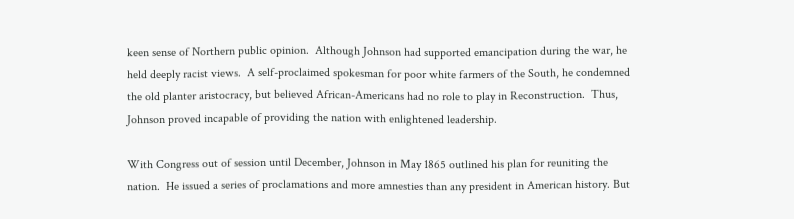keen sense of Northern public opinion.  Although Johnson had supported emancipation during the war, he held deeply racist views.  A self-proclaimed spokesman for poor white farmers of the South, he condemned the old planter aristocracy, but believed African-Americans had no role to play in Reconstruction.  Thus, Johnson proved incapable of providing the nation with enlightened leadership.

With Congress out of session until December, Johnson in May 1865 outlined his plan for reuniting the nation.  He issued a series of proclamations and more amnesties than any president in American history. But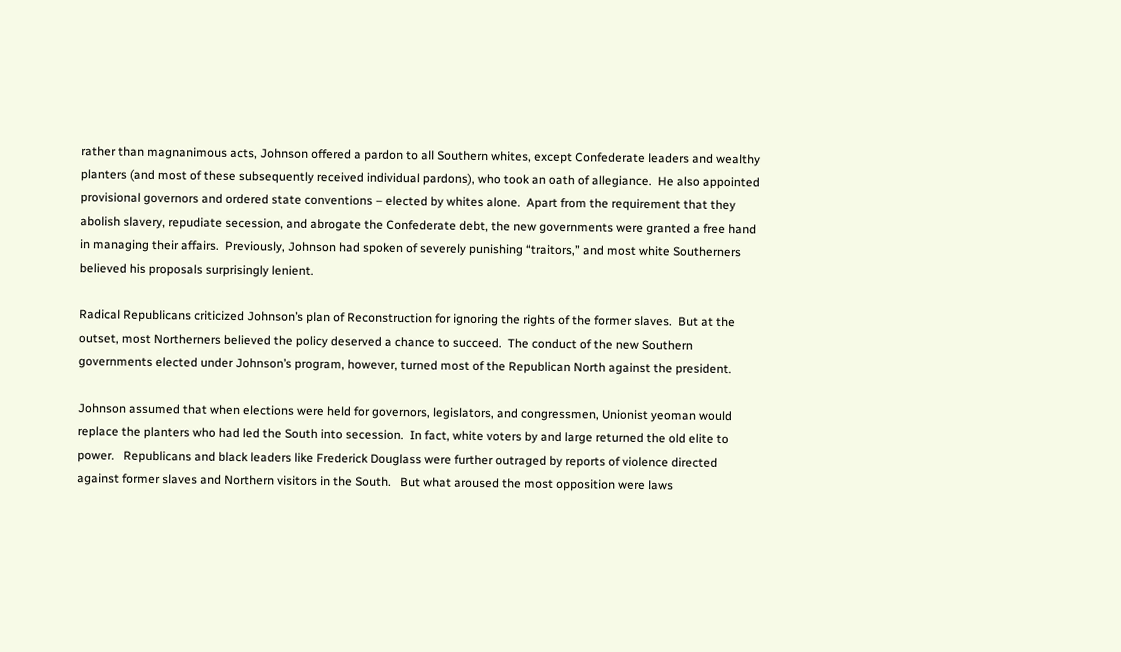rather than magnanimous acts, Johnson offered a pardon to all Southern whites, except Confederate leaders and wealthy planters (and most of these subsequently received individual pardons), who took an oath of allegiance.  He also appointed provisional governors and ordered state conventions – elected by whites alone.  Apart from the requirement that they abolish slavery, repudiate secession, and abrogate the Confederate debt, the new governments were granted a free hand in managing their affairs.  Previously, Johnson had spoken of severely punishing “traitors,” and most white Southerners believed his proposals surprisingly lenient.

Radical Republicans criticized Johnson’s plan of Reconstruction for ignoring the rights of the former slaves.  But at the outset, most Northerners believed the policy deserved a chance to succeed.  The conduct of the new Southern governments elected under Johnson’s program, however, turned most of the Republican North against the president.

Johnson assumed that when elections were held for governors, legislators, and congressmen, Unionist yeoman would replace the planters who had led the South into secession.  In fact, white voters by and large returned the old elite to power.   Republicans and black leaders like Frederick Douglass were further outraged by reports of violence directed against former slaves and Northern visitors in the South.   But what aroused the most opposition were laws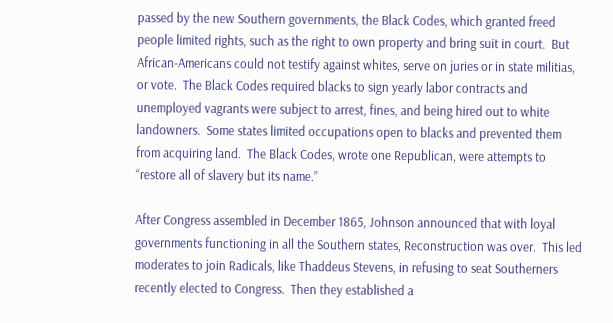passed by the new Southern governments, the Black Codes, which granted freed people limited rights, such as the right to own property and bring suit in court.  But African-Americans could not testify against whites, serve on juries or in state militias, or vote.  The Black Codes required blacks to sign yearly labor contracts and unemployed vagrants were subject to arrest, fines, and being hired out to white landowners.  Some states limited occupations open to blacks and prevented them from acquiring land.  The Black Codes, wrote one Republican, were attempts to “restore all of slavery but its name.”

After Congress assembled in December 1865, Johnson announced that with loyal governments functioning in all the Southern states, Reconstruction was over.  This led moderates to join Radicals, like Thaddeus Stevens, in refusing to seat Southerners recently elected to Congress.  Then they established a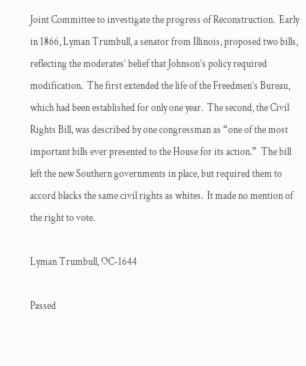Joint Committee to investigate the progress of Reconstruction.  Early in 1866, Lyman Trumbull, a senator from Illinois, proposed two bills, reflecting the moderates’ belief that Johnson’s policy required modification.  The first extended the life of the Freedmen’s Bureau, which had been established for only one year.  The second, the Civil Rights Bill, was described by one congressman as “one of the most important bills ever presented to the House for its action.”  The bill left the new Southern governments in place, but required them to accord blacks the same civil rights as whites.  It made no mention of the right to vote.

Lyman Trumbull, OC-1644

Passed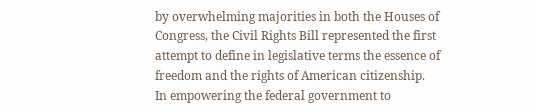by overwhelming majorities in both the Houses of Congress, the Civil Rights Bill represented the first attempt to define in legislative terms the essence of freedom and the rights of American citizenship.  In empowering the federal government to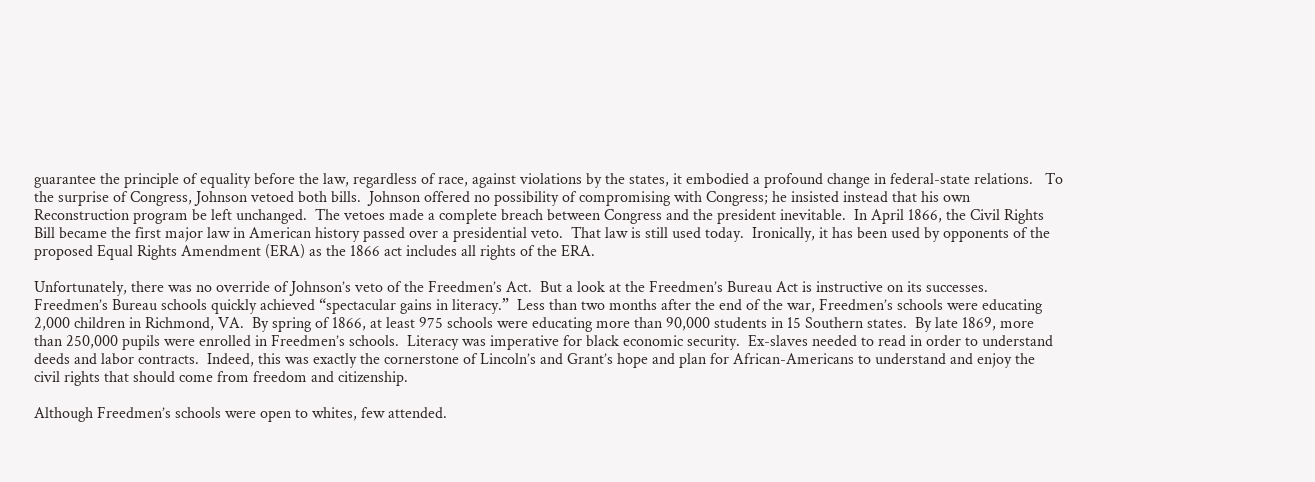guarantee the principle of equality before the law, regardless of race, against violations by the states, it embodied a profound change in federal-state relations.   To the surprise of Congress, Johnson vetoed both bills.  Johnson offered no possibility of compromising with Congress; he insisted instead that his own Reconstruction program be left unchanged.  The vetoes made a complete breach between Congress and the president inevitable.  In April 1866, the Civil Rights Bill became the first major law in American history passed over a presidential veto.  That law is still used today.  Ironically, it has been used by opponents of the proposed Equal Rights Amendment (ERA) as the 1866 act includes all rights of the ERA.

Unfortunately, there was no override of Johnson’s veto of the Freedmen’s Act.  But a look at the Freedmen’s Bureau Act is instructive on its successes.  Freedmen’s Bureau schools quickly achieved “spectacular gains in literacy.”  Less than two months after the end of the war, Freedmen’s schools were educating 2,000 children in Richmond, VA.  By spring of 1866, at least 975 schools were educating more than 90,000 students in 15 Southern states.  By late 1869, more than 250,000 pupils were enrolled in Freedmen’s schools.  Literacy was imperative for black economic security.  Ex-slaves needed to read in order to understand deeds and labor contracts.  Indeed, this was exactly the cornerstone of Lincoln’s and Grant’s hope and plan for African-Americans to understand and enjoy the civil rights that should come from freedom and citizenship.

Although Freedmen’s schools were open to whites, few attended.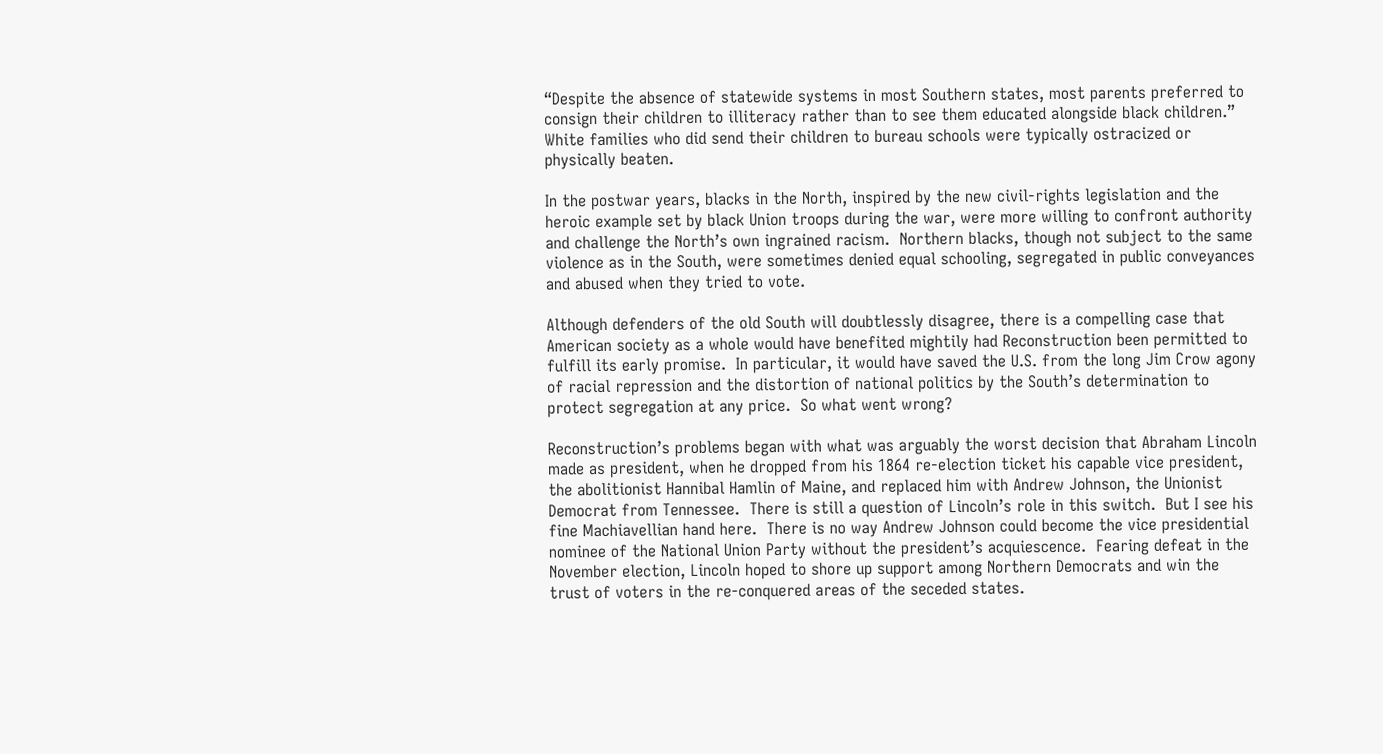“Despite the absence of statewide systems in most Southern states, most parents preferred to consign their children to illiteracy rather than to see them educated alongside black children.”  White families who did send their children to bureau schools were typically ostracized or physically beaten.

In the postwar years, blacks in the North, inspired by the new civil-rights legislation and the heroic example set by black Union troops during the war, were more willing to confront authority and challenge the North’s own ingrained racism.  Northern blacks, though not subject to the same violence as in the South, were sometimes denied equal schooling, segregated in public conveyances and abused when they tried to vote.

Although defenders of the old South will doubtlessly disagree, there is a compelling case that American society as a whole would have benefited mightily had Reconstruction been permitted to fulfill its early promise.  In particular, it would have saved the U.S. from the long Jim Crow agony of racial repression and the distortion of national politics by the South’s determination to protect segregation at any price.  So what went wrong?

Reconstruction’s problems began with what was arguably the worst decision that Abraham Lincoln made as president, when he dropped from his 1864 re-election ticket his capable vice president, the abolitionist Hannibal Hamlin of Maine, and replaced him with Andrew Johnson, the Unionist Democrat from Tennessee.  There is still a question of Lincoln’s role in this switch.  But I see his fine Machiavellian hand here.  There is no way Andrew Johnson could become the vice presidential nominee of the National Union Party without the president’s acquiescence.  Fearing defeat in the November election, Lincoln hoped to shore up support among Northern Democrats and win the trust of voters in the re-conquered areas of the seceded states.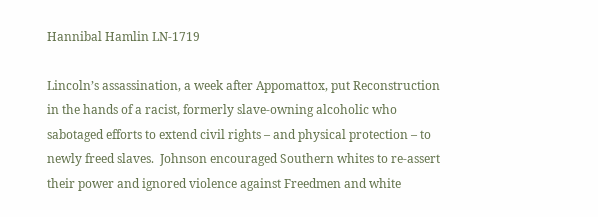Hannibal Hamlin LN-1719

Lincoln’s assassination, a week after Appomattox, put Reconstruction in the hands of a racist, formerly slave-owning alcoholic who sabotaged efforts to extend civil rights – and physical protection – to newly freed slaves.  Johnson encouraged Southern whites to re-assert their power and ignored violence against Freedmen and white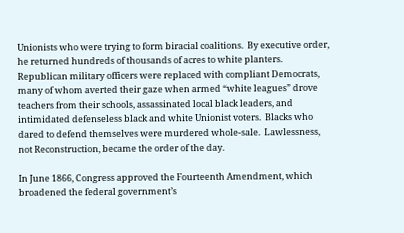Unionists who were trying to form biracial coalitions.  By executive order, he returned hundreds of thousands of acres to white planters.  Republican military officers were replaced with compliant Democrats, many of whom averted their gaze when armed “white leagues” drove teachers from their schools, assassinated local black leaders, and intimidated defenseless black and white Unionist voters.  Blacks who dared to defend themselves were murdered whole-sale.  Lawlessness, not Reconstruction, became the order of the day.

In June 1866, Congress approved the Fourteenth Amendment, which broadened the federal government’s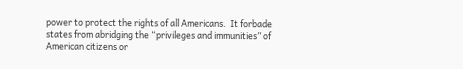power to protect the rights of all Americans.  It forbade states from abridging the “privileges and immunities” of American citizens or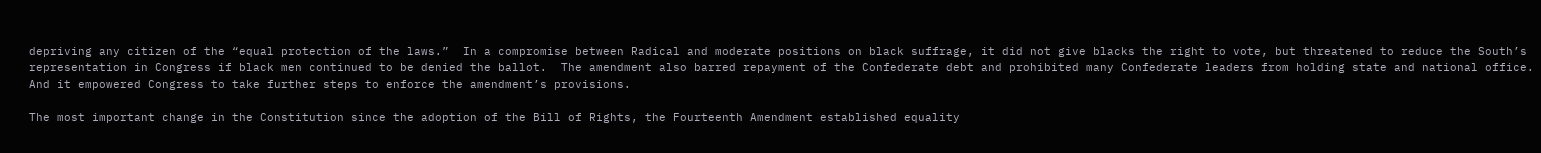depriving any citizen of the “equal protection of the laws.”  In a compromise between Radical and moderate positions on black suffrage, it did not give blacks the right to vote, but threatened to reduce the South’s representation in Congress if black men continued to be denied the ballot.  The amendment also barred repayment of the Confederate debt and prohibited many Confederate leaders from holding state and national office.  And it empowered Congress to take further steps to enforce the amendment’s provisions.

The most important change in the Constitution since the adoption of the Bill of Rights, the Fourteenth Amendment established equality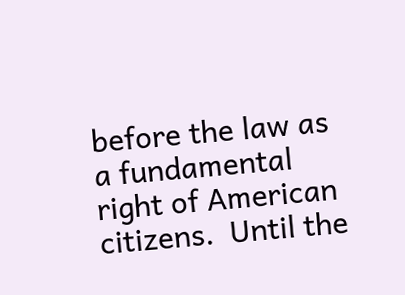before the law as a fundamental right of American citizens.  Until the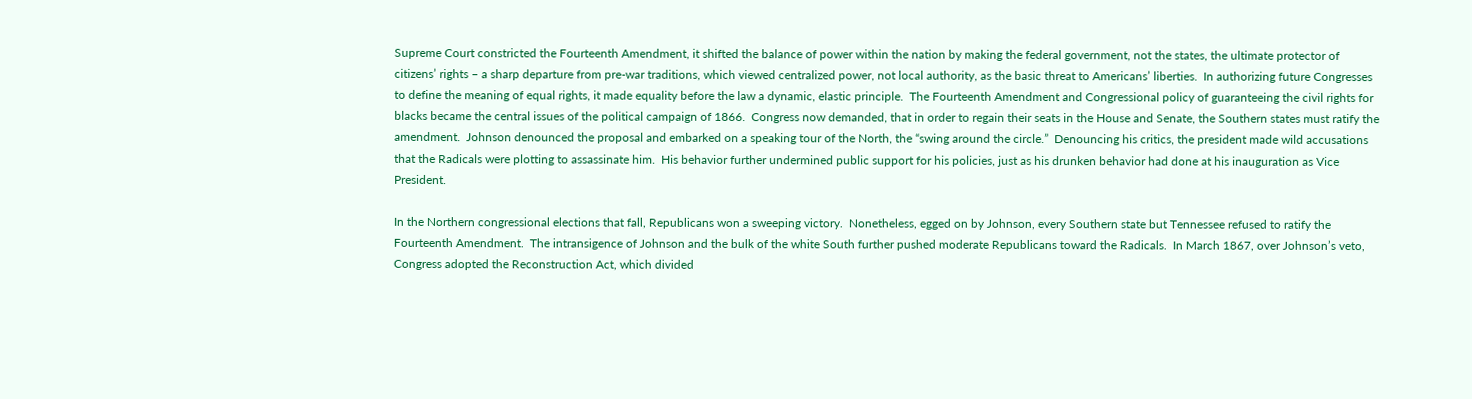Supreme Court constricted the Fourteenth Amendment, it shifted the balance of power within the nation by making the federal government, not the states, the ultimate protector of citizens’ rights – a sharp departure from pre-war traditions, which viewed centralized power, not local authority, as the basic threat to Americans’ liberties.  In authorizing future Congresses to define the meaning of equal rights, it made equality before the law a dynamic, elastic principle.  The Fourteenth Amendment and Congressional policy of guaranteeing the civil rights for blacks became the central issues of the political campaign of 1866.  Congress now demanded, that in order to regain their seats in the House and Senate, the Southern states must ratify the amendment.  Johnson denounced the proposal and embarked on a speaking tour of the North, the “swing around the circle.”  Denouncing his critics, the president made wild accusations that the Radicals were plotting to assassinate him.  His behavior further undermined public support for his policies, just as his drunken behavior had done at his inauguration as Vice President.

In the Northern congressional elections that fall, Republicans won a sweeping victory.  Nonetheless, egged on by Johnson, every Southern state but Tennessee refused to ratify the Fourteenth Amendment.  The intransigence of Johnson and the bulk of the white South further pushed moderate Republicans toward the Radicals.  In March 1867, over Johnson’s veto, Congress adopted the Reconstruction Act, which divided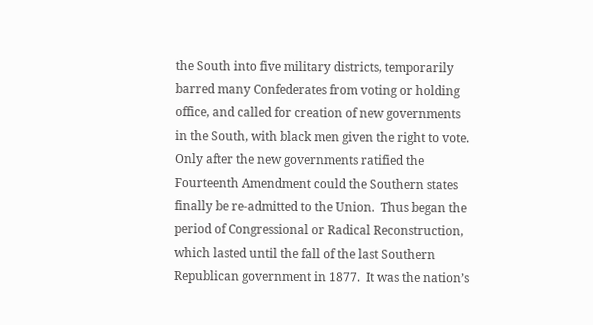the South into five military districts, temporarily barred many Confederates from voting or holding office, and called for creation of new governments in the South, with black men given the right to vote.  Only after the new governments ratified the Fourteenth Amendment could the Southern states finally be re-admitted to the Union.  Thus began the period of Congressional or Radical Reconstruction, which lasted until the fall of the last Southern Republican government in 1877.  It was the nation’s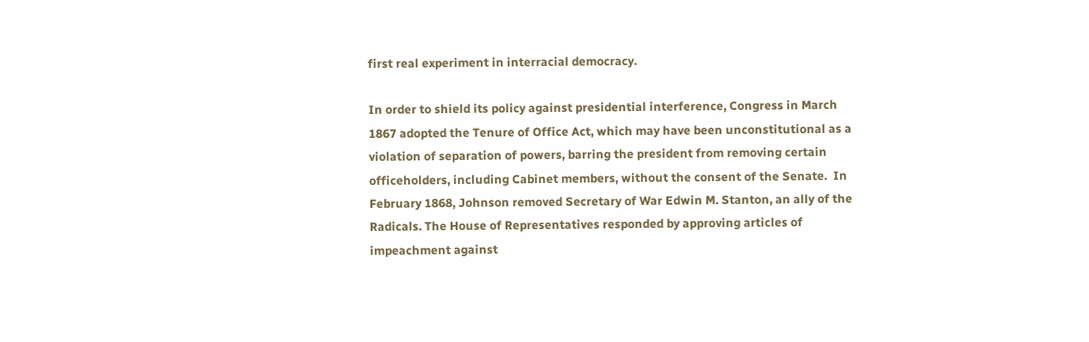first real experiment in interracial democracy.

In order to shield its policy against presidential interference, Congress in March 1867 adopted the Tenure of Office Act, which may have been unconstitutional as a violation of separation of powers, barring the president from removing certain officeholders, including Cabinet members, without the consent of the Senate.  In February 1868, Johnson removed Secretary of War Edwin M. Stanton, an ally of the Radicals. The House of Representatives responded by approving articles of impeachment against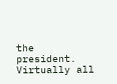the president.  Virtually all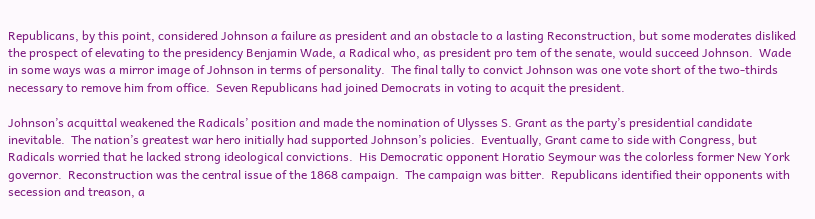Republicans, by this point, considered Johnson a failure as president and an obstacle to a lasting Reconstruction, but some moderates disliked the prospect of elevating to the presidency Benjamin Wade, a Radical who, as president pro tem of the senate, would succeed Johnson.  Wade in some ways was a mirror image of Johnson in terms of personality.  The final tally to convict Johnson was one vote short of the two-thirds necessary to remove him from office.  Seven Republicans had joined Democrats in voting to acquit the president.

Johnson’s acquittal weakened the Radicals’ position and made the nomination of Ulysses S. Grant as the party’s presidential candidate inevitable.  The nation’s greatest war hero initially had supported Johnson’s policies.  Eventually, Grant came to side with Congress, but Radicals worried that he lacked strong ideological convictions.  His Democratic opponent Horatio Seymour was the colorless former New York governor.  Reconstruction was the central issue of the 1868 campaign.  The campaign was bitter.  Republicans identified their opponents with secession and treason, a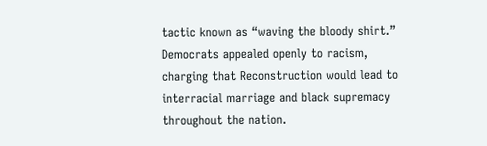tactic known as “waving the bloody shirt.” Democrats appealed openly to racism, charging that Reconstruction would lead to interracial marriage and black supremacy throughout the nation.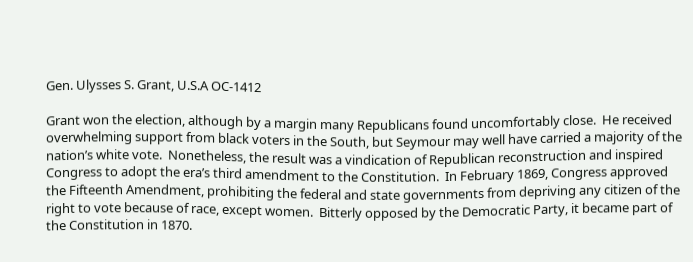Gen. Ulysses S. Grant, U.S.A OC-1412

Grant won the election, although by a margin many Republicans found uncomfortably close.  He received overwhelming support from black voters in the South, but Seymour may well have carried a majority of the nation’s white vote.  Nonetheless, the result was a vindication of Republican reconstruction and inspired Congress to adopt the era’s third amendment to the Constitution.  In February 1869, Congress approved the Fifteenth Amendment, prohibiting the federal and state governments from depriving any citizen of the right to vote because of race, except women.  Bitterly opposed by the Democratic Party, it became part of the Constitution in 1870.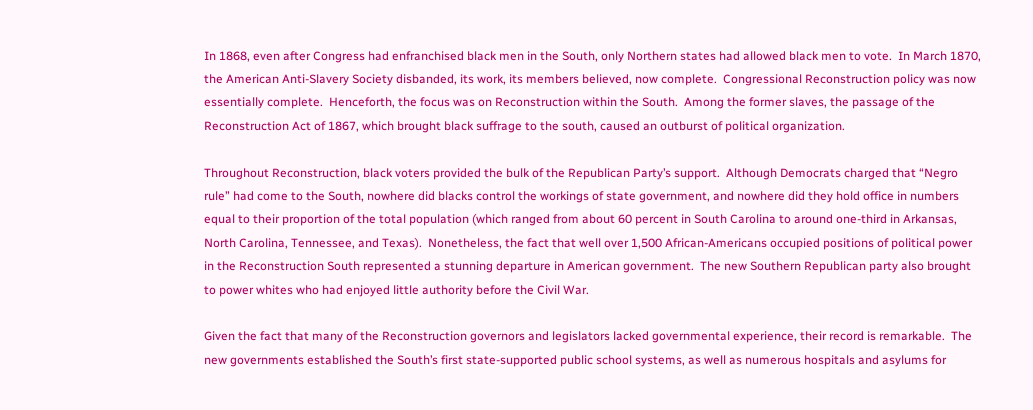In 1868, even after Congress had enfranchised black men in the South, only Northern states had allowed black men to vote.  In March 1870, the American Anti-Slavery Society disbanded, its work, its members believed, now complete.  Congressional Reconstruction policy was now essentially complete.  Henceforth, the focus was on Reconstruction within the South.  Among the former slaves, the passage of the Reconstruction Act of 1867, which brought black suffrage to the south, caused an outburst of political organization.

Throughout Reconstruction, black voters provided the bulk of the Republican Party’s support.  Although Democrats charged that “Negro rule” had come to the South, nowhere did blacks control the workings of state government, and nowhere did they hold office in numbers equal to their proportion of the total population (which ranged from about 60 percent in South Carolina to around one-third in Arkansas, North Carolina, Tennessee, and Texas).  Nonetheless, the fact that well over 1,500 African-Americans occupied positions of political power in the Reconstruction South represented a stunning departure in American government.  The new Southern Republican party also brought to power whites who had enjoyed little authority before the Civil War.

Given the fact that many of the Reconstruction governors and legislators lacked governmental experience, their record is remarkable.  The new governments established the South’s first state-supported public school systems, as well as numerous hospitals and asylums for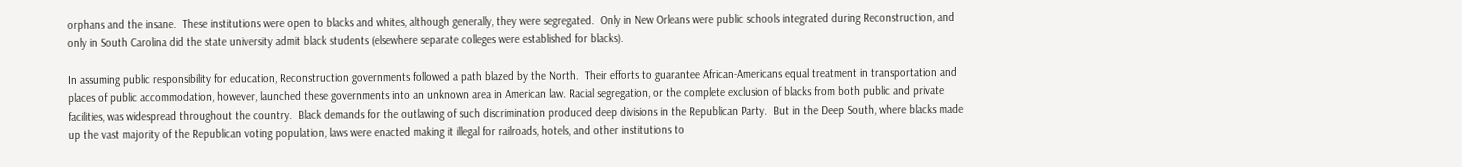orphans and the insane.  These institutions were open to blacks and whites, although generally, they were segregated.  Only in New Orleans were public schools integrated during Reconstruction, and only in South Carolina did the state university admit black students (elsewhere separate colleges were established for blacks).

In assuming public responsibility for education, Reconstruction governments followed a path blazed by the North.  Their efforts to guarantee African-Americans equal treatment in transportation and places of public accommodation, however, launched these governments into an unknown area in American law. Racial segregation, or the complete exclusion of blacks from both public and private facilities, was widespread throughout the country.  Black demands for the outlawing of such discrimination produced deep divisions in the Republican Party.  But in the Deep South, where blacks made up the vast majority of the Republican voting population, laws were enacted making it illegal for railroads, hotels, and other institutions to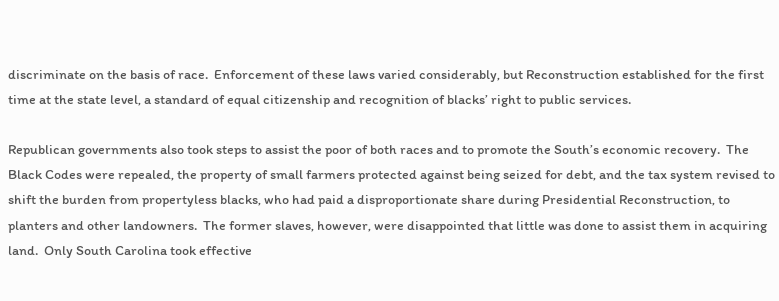discriminate on the basis of race.  Enforcement of these laws varied considerably, but Reconstruction established for the first time at the state level, a standard of equal citizenship and recognition of blacks’ right to public services.

Republican governments also took steps to assist the poor of both races and to promote the South’s economic recovery.  The Black Codes were repealed, the property of small farmers protected against being seized for debt, and the tax system revised to shift the burden from propertyless blacks, who had paid a disproportionate share during Presidential Reconstruction, to planters and other landowners.  The former slaves, however, were disappointed that little was done to assist them in acquiring land.  Only South Carolina took effective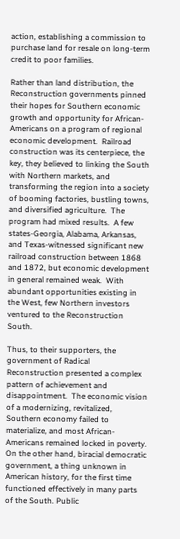action, establishing a commission to purchase land for resale on long-term credit to poor families.

Rather than land distribution, the Reconstruction governments pinned their hopes for Southern economic growth and opportunity for African-Americans on a program of regional economic development.  Railroad construction was its centerpiece, the key, they believed to linking the South with Northern markets, and transforming the region into a society of booming factories, bustling towns, and diversified agriculture.  The program had mixed results.  A few states-Georgia, Alabama, Arkansas, and Texas-witnessed significant new railroad construction between 1868 and 1872, but economic development in general remained weak.  With abundant opportunities existing in the West, few Northern investors ventured to the Reconstruction South.

Thus, to their supporters, the government of Radical Reconstruction presented a complex pattern of achievement and disappointment.  The economic vision of a modernizing, revitalized, Southern economy failed to materialize, and most African-Americans remained locked in poverty.  On the other hand, biracial democratic government, a thing unknown in American history, for the first time functioned effectively in many parts of the South. Public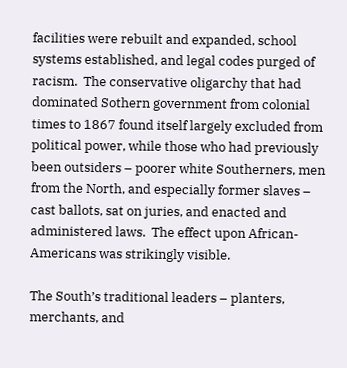facilities were rebuilt and expanded, school systems established, and legal codes purged of racism.  The conservative oligarchy that had dominated Sothern government from colonial times to 1867 found itself largely excluded from political power, while those who had previously been outsiders – poorer white Southerners, men from the North, and especially former slaves – cast ballots, sat on juries, and enacted and administered laws.  The effect upon African-Americans was strikingly visible.

The South’s traditional leaders – planters, merchants, and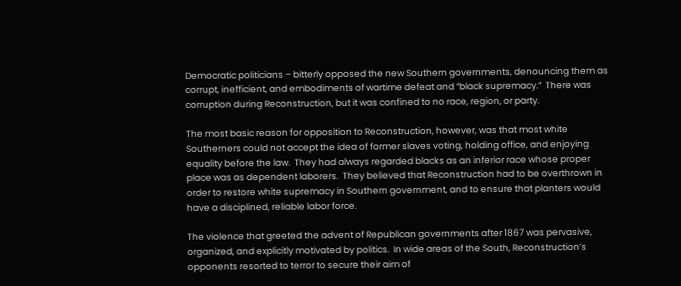Democratic politicians – bitterly opposed the new Southern governments, denouncing them as corrupt, inefficient, and embodiments of wartime defeat and “black supremacy.”  There was corruption during Reconstruction, but it was confined to no race, region, or party.

The most basic reason for opposition to Reconstruction, however, was that most white Southerners could not accept the idea of former slaves voting, holding office, and enjoying equality before the law.  They had always regarded blacks as an inferior race whose proper place was as dependent laborers.  They believed that Reconstruction had to be overthrown in order to restore white supremacy in Southern government, and to ensure that planters would have a disciplined, reliable labor force.

The violence that greeted the advent of Republican governments after 1867 was pervasive, organized, and explicitly motivated by politics.  In wide areas of the South, Reconstruction’s opponents resorted to terror to secure their aim of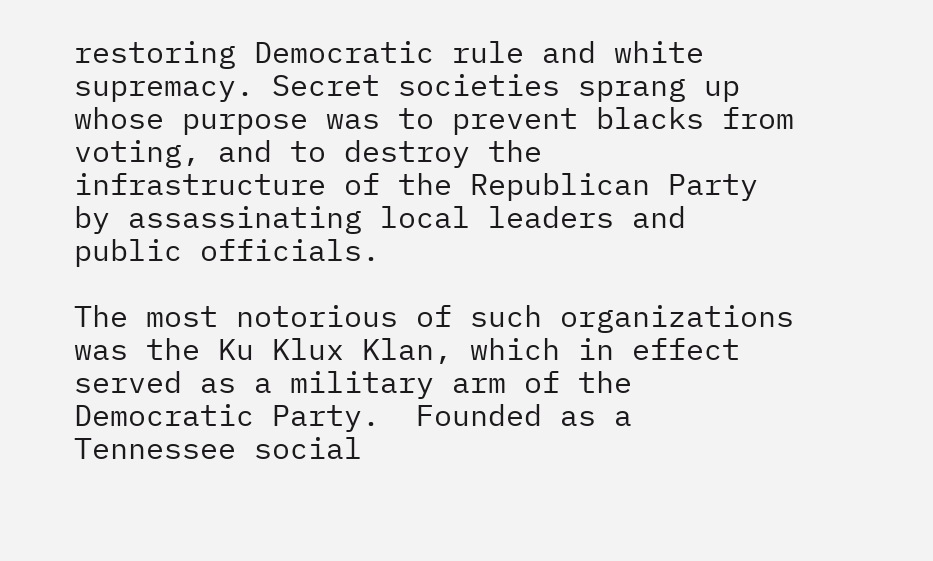restoring Democratic rule and white supremacy. Secret societies sprang up whose purpose was to prevent blacks from voting, and to destroy the infrastructure of the Republican Party by assassinating local leaders and public officials.

The most notorious of such organizations was the Ku Klux Klan, which in effect served as a military arm of the Democratic Party.  Founded as a Tennessee social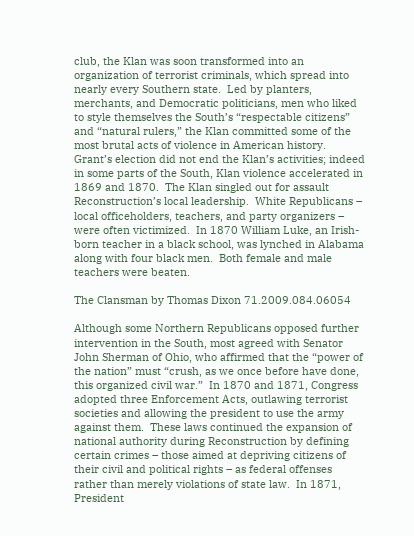club, the Klan was soon transformed into an organization of terrorist criminals, which spread into nearly every Southern state.  Led by planters, merchants, and Democratic politicians, men who liked to style themselves the South’s “respectable citizens” and “natural rulers,” the Klan committed some of the most brutal acts of violence in American history.  Grant’s election did not end the Klan’s activities; indeed in some parts of the South, Klan violence accelerated in 1869 and 1870.  The Klan singled out for assault Reconstruction’s local leadership.  White Republicans – local officeholders, teachers, and party organizers – were often victimized.  In 1870 William Luke, an Irish-born teacher in a black school, was lynched in Alabama along with four black men.  Both female and male teachers were beaten.

The Clansman by Thomas Dixon 71.2009.084.06054

Although some Northern Republicans opposed further intervention in the South, most agreed with Senator John Sherman of Ohio, who affirmed that the “power of the nation” must “crush, as we once before have done, this organized civil war.”  In 1870 and 1871, Congress adopted three Enforcement Acts, outlawing terrorist societies and allowing the president to use the army against them.  These laws continued the expansion of national authority during Reconstruction by defining certain crimes – those aimed at depriving citizens of their civil and political rights – as federal offenses rather than merely violations of state law.  In 1871, President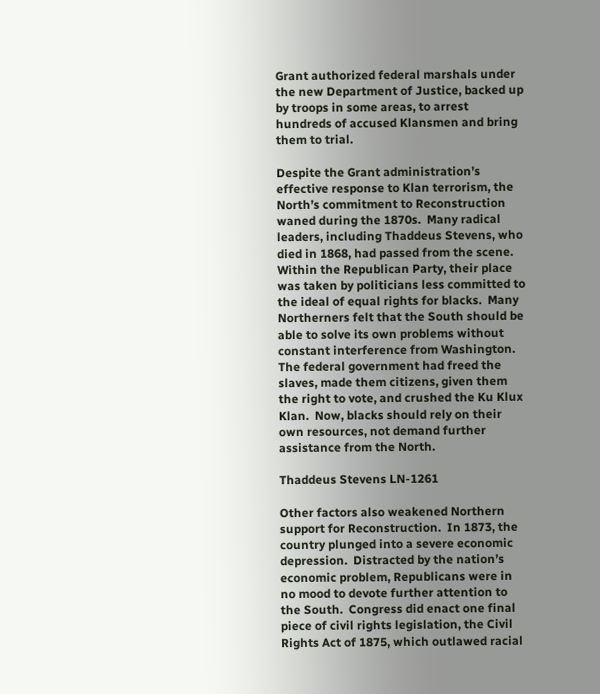Grant authorized federal marshals under the new Department of Justice, backed up by troops in some areas, to arrest hundreds of accused Klansmen and bring them to trial.

Despite the Grant administration’s effective response to Klan terrorism, the North’s commitment to Reconstruction waned during the 1870s.  Many radical leaders, including Thaddeus Stevens, who died in 1868, had passed from the scene.  Within the Republican Party, their place was taken by politicians less committed to the ideal of equal rights for blacks.  Many Northerners felt that the South should be able to solve its own problems without constant interference from Washington.  The federal government had freed the slaves, made them citizens, given them the right to vote, and crushed the Ku Klux Klan.  Now, blacks should rely on their own resources, not demand further assistance from the North.

Thaddeus Stevens LN-1261

Other factors also weakened Northern support for Reconstruction.  In 1873, the country plunged into a severe economic depression.  Distracted by the nation’s economic problem, Republicans were in no mood to devote further attention to the South.  Congress did enact one final piece of civil rights legislation, the Civil Rights Act of 1875, which outlawed racial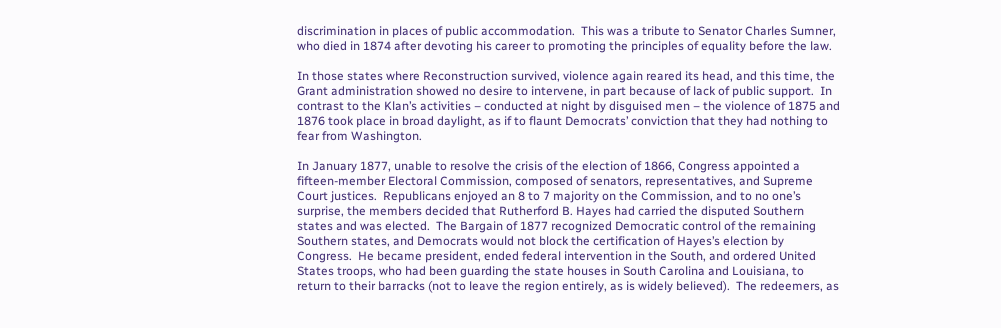discrimination in places of public accommodation.  This was a tribute to Senator Charles Sumner, who died in 1874 after devoting his career to promoting the principles of equality before the law.

In those states where Reconstruction survived, violence again reared its head, and this time, the Grant administration showed no desire to intervene, in part because of lack of public support.  In contrast to the Klan’s activities – conducted at night by disguised men – the violence of 1875 and 1876 took place in broad daylight, as if to flaunt Democrats’ conviction that they had nothing to fear from Washington.

In January 1877, unable to resolve the crisis of the election of 1866, Congress appointed a fifteen-member Electoral Commission, composed of senators, representatives, and Supreme Court justices.  Republicans enjoyed an 8 to 7 majority on the Commission, and to no one’s surprise, the members decided that Rutherford B. Hayes had carried the disputed Southern states and was elected.  The Bargain of 1877 recognized Democratic control of the remaining Southern states, and Democrats would not block the certification of Hayes’s election by Congress.  He became president, ended federal intervention in the South, and ordered United States troops, who had been guarding the state houses in South Carolina and Louisiana, to return to their barracks (not to leave the region entirely, as is widely believed).  The redeemers, as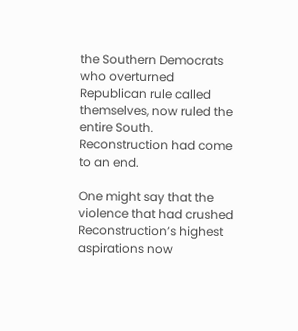the Southern Democrats who overturned Republican rule called themselves, now ruled the entire South.  Reconstruction had come to an end.

One might say that the violence that had crushed Reconstruction’s highest aspirations now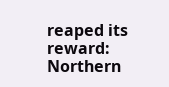reaped its reward: Northern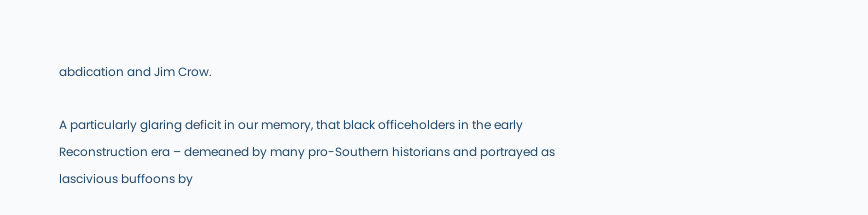abdication and Jim Crow.

A particularly glaring deficit in our memory, that black officeholders in the early Reconstruction era – demeaned by many pro-Southern historians and portrayed as lascivious buffoons by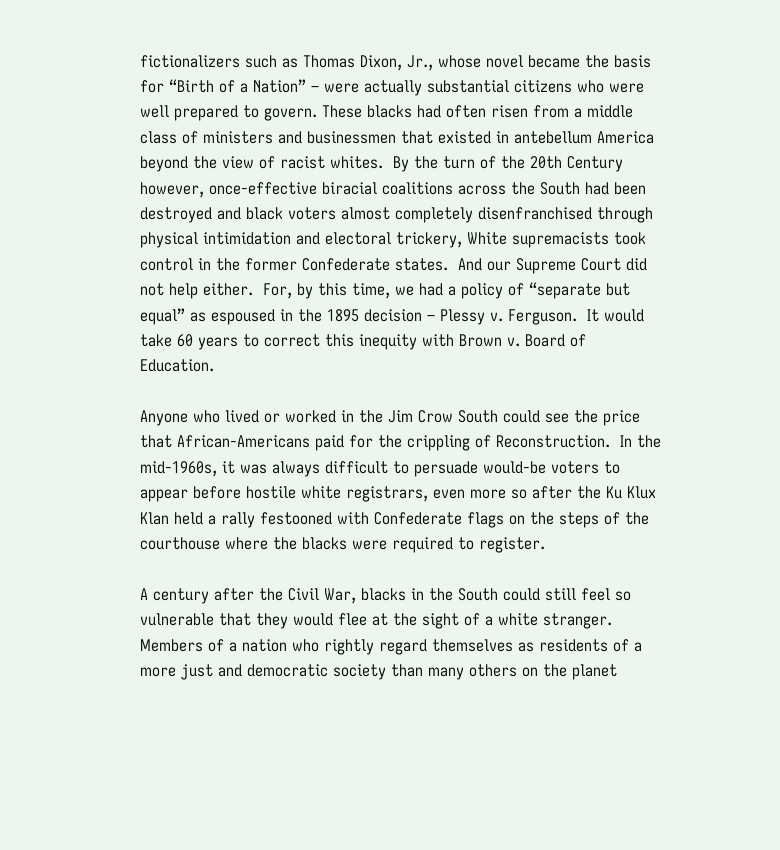fictionalizers such as Thomas Dixon, Jr., whose novel became the basis for “Birth of a Nation” – were actually substantial citizens who were well prepared to govern. These blacks had often risen from a middle class of ministers and businessmen that existed in antebellum America beyond the view of racist whites.  By the turn of the 20th Century however, once-effective biracial coalitions across the South had been destroyed and black voters almost completely disenfranchised through physical intimidation and electoral trickery, White supremacists took control in the former Confederate states.  And our Supreme Court did not help either.  For, by this time, we had a policy of “separate but equal” as espoused in the 1895 decision – Plessy v. Ferguson.  It would take 60 years to correct this inequity with Brown v. Board of Education.

Anyone who lived or worked in the Jim Crow South could see the price that African-Americans paid for the crippling of Reconstruction.  In the mid-1960s, it was always difficult to persuade would-be voters to appear before hostile white registrars, even more so after the Ku Klux Klan held a rally festooned with Confederate flags on the steps of the courthouse where the blacks were required to register.

A century after the Civil War, blacks in the South could still feel so vulnerable that they would flee at the sight of a white stranger.  Members of a nation who rightly regard themselves as residents of a more just and democratic society than many others on the planet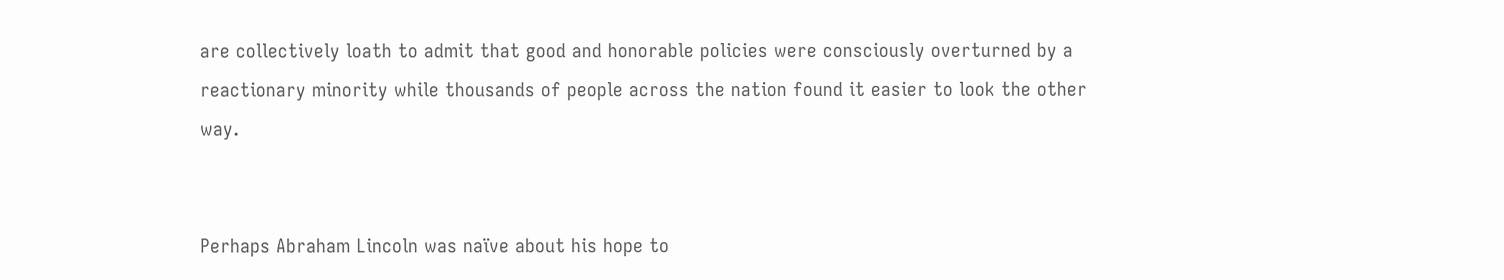are collectively loath to admit that good and honorable policies were consciously overturned by a reactionary minority while thousands of people across the nation found it easier to look the other way.


Perhaps Abraham Lincoln was naïve about his hope to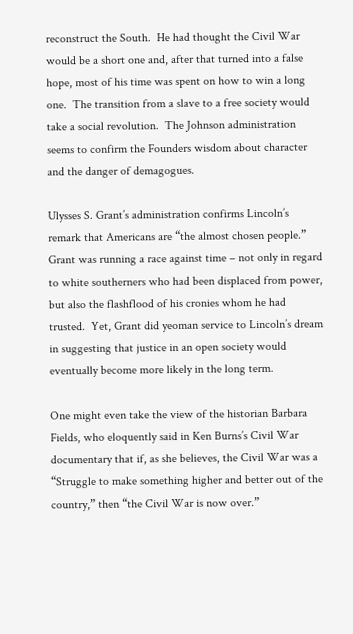reconstruct the South.  He had thought the Civil War would be a short one and, after that turned into a false hope, most of his time was spent on how to win a long one.  The transition from a slave to a free society would take a social revolution.  The Johnson administration seems to confirm the Founders wisdom about character and the danger of demagogues.

Ulysses S. Grant’s administration confirms Lincoln’s remark that Americans are “the almost chosen people.”  Grant was running a race against time – not only in regard to white southerners who had been displaced from power, but also the flashflood of his cronies whom he had trusted.  Yet, Grant did yeoman service to Lincoln’s dream in suggesting that justice in an open society would eventually become more likely in the long term.

One might even take the view of the historian Barbara Fields, who eloquently said in Ken Burns’s Civil War documentary that if, as she believes, the Civil War was a “Struggle to make something higher and better out of the country,” then “the Civil War is now over.”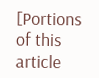[Portions of this article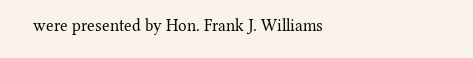were presented by Hon. Frank J. Williams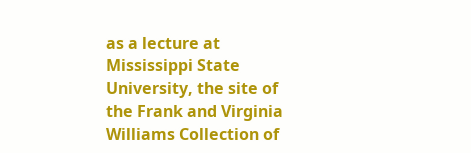as a lecture at Mississippi State University, the site of the Frank and Virginia Williams Collection of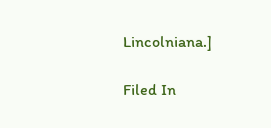Lincolniana.]

Filed In